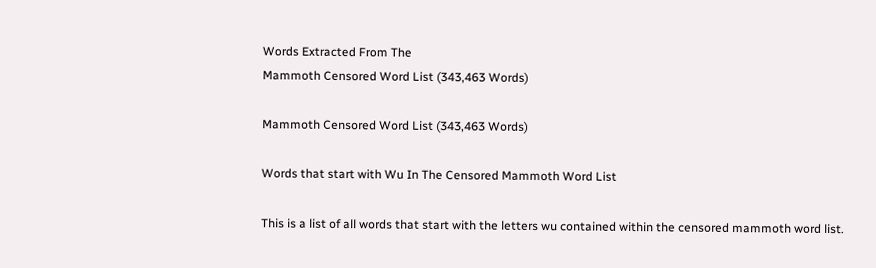Words Extracted From The
Mammoth Censored Word List (343,463 Words)

Mammoth Censored Word List (343,463 Words)

Words that start with Wu In The Censored Mammoth Word List

This is a list of all words that start with the letters wu contained within the censored mammoth word list.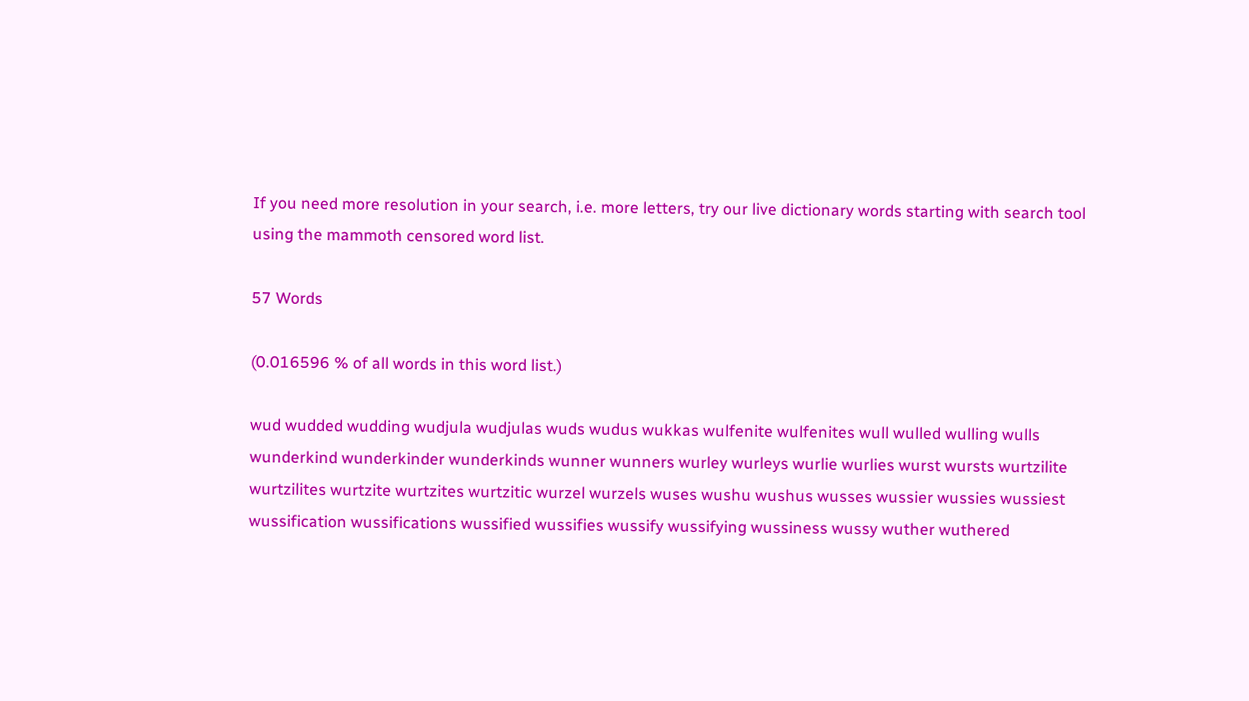If you need more resolution in your search, i.e. more letters, try our live dictionary words starting with search tool using the mammoth censored word list.

57 Words

(0.016596 % of all words in this word list.)

wud wudded wudding wudjula wudjulas wuds wudus wukkas wulfenite wulfenites wull wulled wulling wulls wunderkind wunderkinder wunderkinds wunner wunners wurley wurleys wurlie wurlies wurst wursts wurtzilite wurtzilites wurtzite wurtzites wurtzitic wurzel wurzels wuses wushu wushus wusses wussier wussies wussiest wussification wussifications wussified wussifies wussify wussifying wussiness wussy wuther wuthered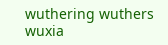wuthering wuthers wuxia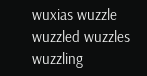wuxias wuzzle wuzzled wuzzles wuzzling